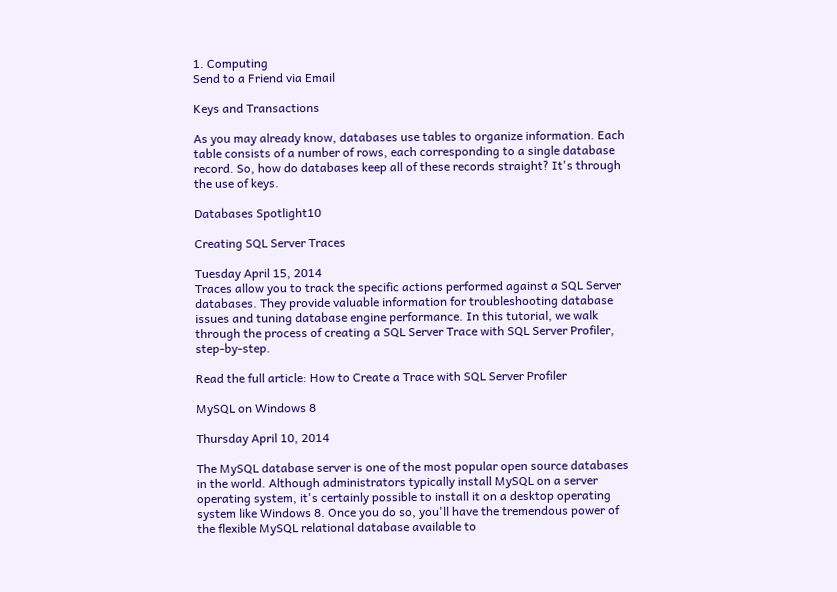1. Computing
Send to a Friend via Email

Keys and Transactions

As you may already know, databases use tables to organize information. Each table consists of a number of rows, each corresponding to a single database record. So, how do databases keep all of these records straight? It's through the use of keys.

Databases Spotlight10

Creating SQL Server Traces

Tuesday April 15, 2014
Traces allow you to track the specific actions performed against a SQL Server databases. They provide valuable information for troubleshooting database issues and tuning database engine performance. In this tutorial, we walk through the process of creating a SQL Server Trace with SQL Server Profiler, step-by-step.

Read the full article: How to Create a Trace with SQL Server Profiler

MySQL on Windows 8

Thursday April 10, 2014

The MySQL database server is one of the most popular open source databases in the world. Although administrators typically install MySQL on a server operating system, it's certainly possible to install it on a desktop operating system like Windows 8. Once you do so, you'll have the tremendous power of the flexible MySQL relational database available to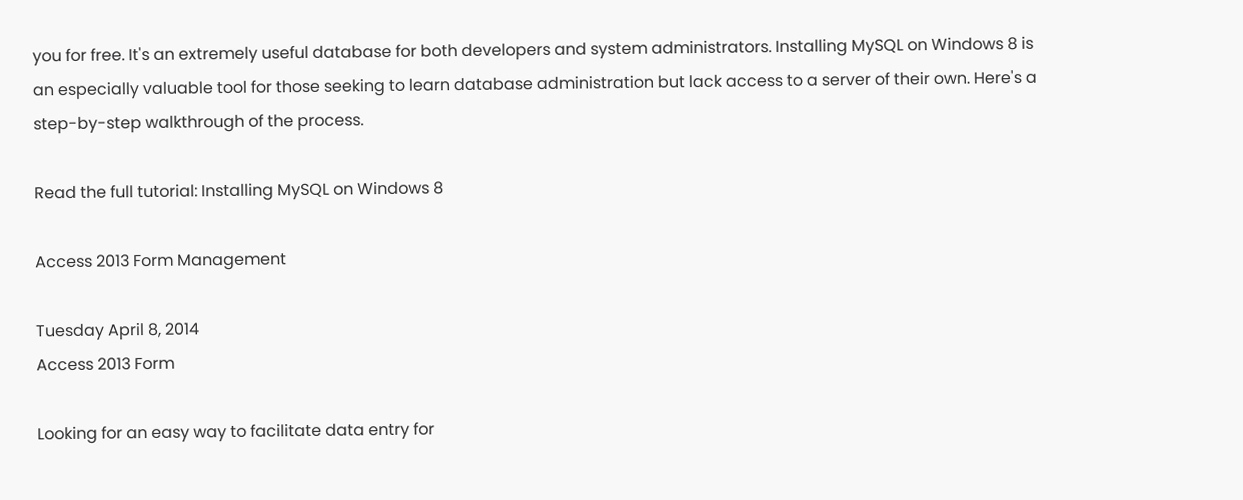you for free. It's an extremely useful database for both developers and system administrators. Installing MySQL on Windows 8 is an especially valuable tool for those seeking to learn database administration but lack access to a server of their own. Here's a step-by-step walkthrough of the process.

Read the full tutorial: Installing MySQL on Windows 8

Access 2013 Form Management

Tuesday April 8, 2014
Access 2013 Form

Looking for an easy way to facilitate data entry for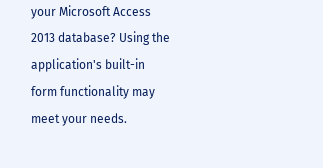your Microsoft Access 2013 database? Using the application's built-in form functionality may meet your needs.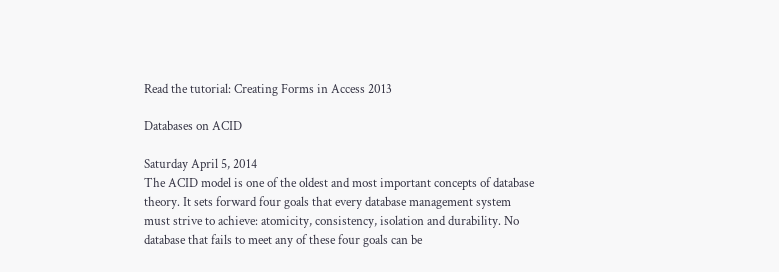Read the tutorial: Creating Forms in Access 2013

Databases on ACID

Saturday April 5, 2014
The ACID model is one of the oldest and most important concepts of database theory. It sets forward four goals that every database management system must strive to achieve: atomicity, consistency, isolation and durability. No database that fails to meet any of these four goals can be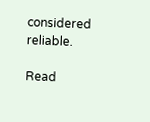considered reliable.

Read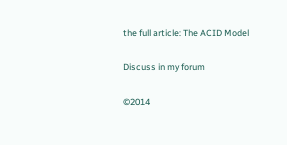the full article: The ACID Model

Discuss in my forum

©2014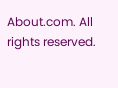About.com. All rights reserved.